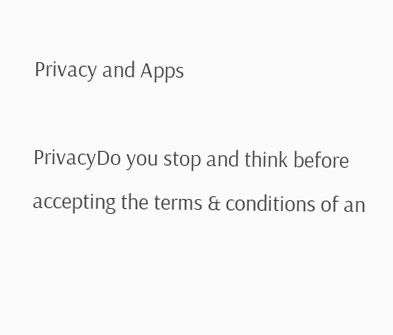Privacy and Apps

PrivacyDo you stop and think before accepting the terms & conditions of an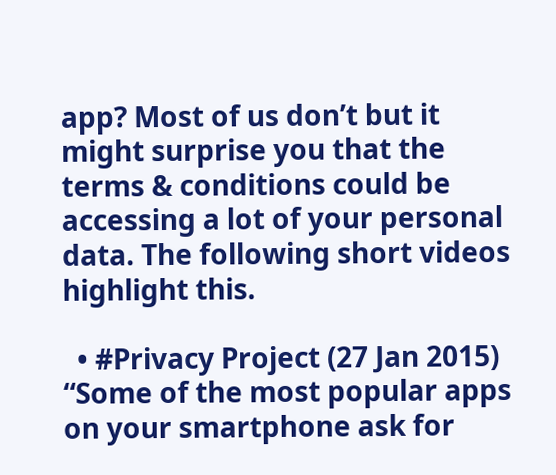app? Most of us don’t but it might surprise you that the terms & conditions could be accessing a lot of your personal data. The following short videos highlight this.

  • #Privacy Project (27 Jan 2015) “Some of the most popular apps on your smartphone ask for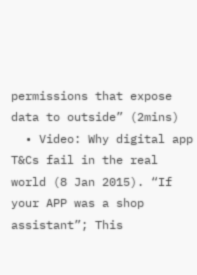permissions that expose data to outside” (2mins)
  • Video: Why digital app T&Cs fail in the real world (8 Jan 2015). “If your APP was a shop assistant”; This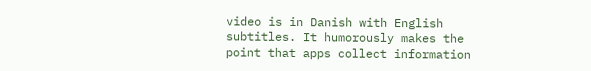video is in Danish with English subtitles. It humorously makes the point that apps collect information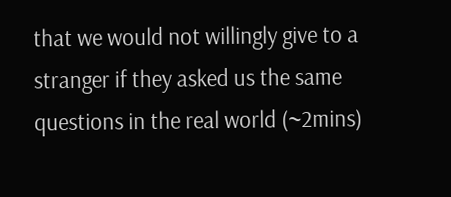that we would not willingly give to a stranger if they asked us the same questions in the real world (~2mins)